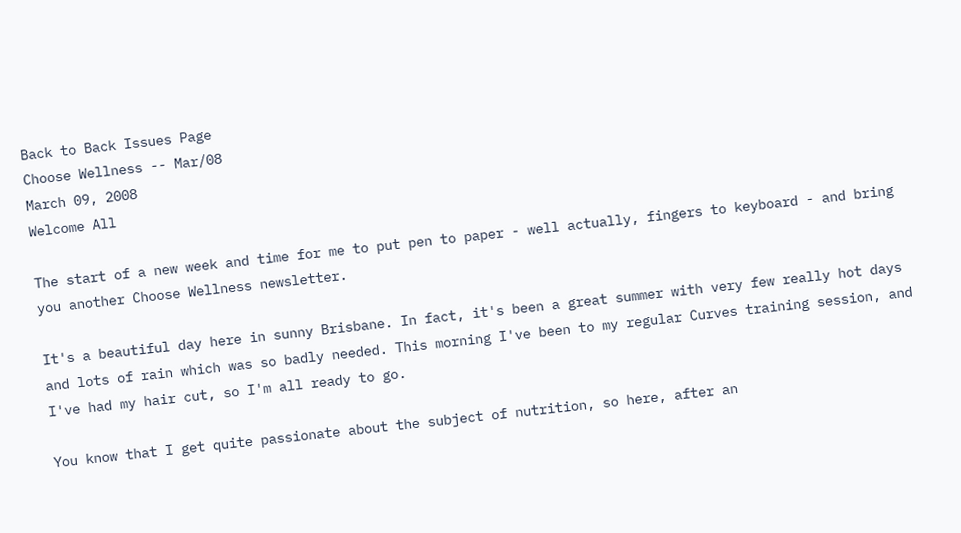Back to Back Issues Page
Choose Wellness -- Mar/08
March 09, 2008
Welcome All

The start of a new week and time for me to put pen to paper - well actually, fingers to keyboard - and bring you another Choose Wellness newsletter.

It's a beautiful day here in sunny Brisbane. In fact, it's been a great summer with very few really hot days and lots of rain which was so badly needed. This morning I've been to my regular Curves training session, and I've had my hair cut, so I'm all ready to go.

You know that I get quite passionate about the subject of nutrition, so here, after an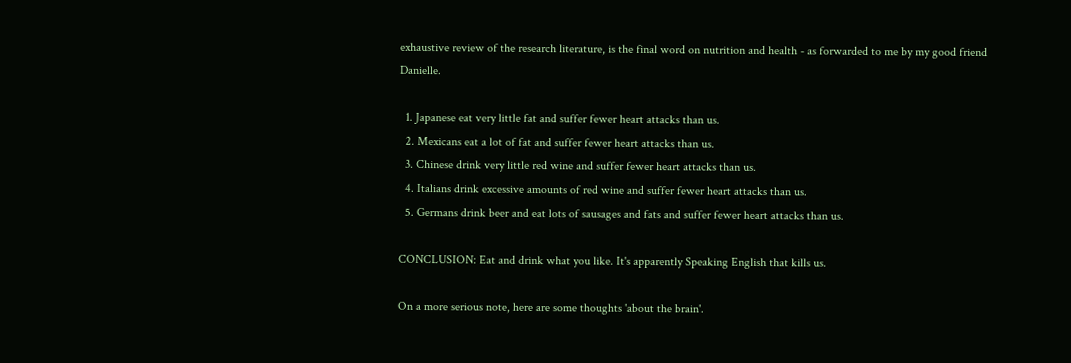exhaustive review of the research literature, is the final word on nutrition and health - as forwarded to me by my good friend Danielle.

  1. Japanese eat very little fat and suffer fewer heart attacks than us.
  2. Mexicans eat a lot of fat and suffer fewer heart attacks than us.
  3. Chinese drink very little red wine and suffer fewer heart attacks than us.
  4. Italians drink excessive amounts of red wine and suffer fewer heart attacks than us.
  5. Germans drink beer and eat lots of sausages and fats and suffer fewer heart attacks than us.

CONCLUSION: Eat and drink what you like. It's apparently Speaking English that kills us.

On a more serious note, here are some thoughts 'about the brain'.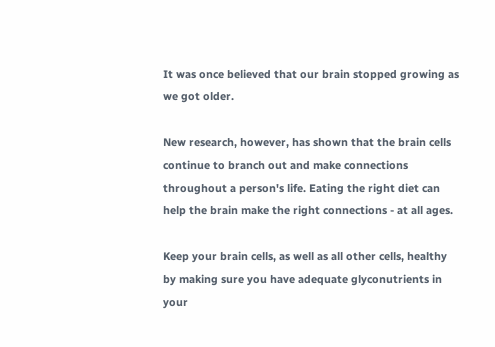It was once believed that our brain stopped growing as we got older.

New research, however, has shown that the brain cells continue to branch out and make connections throughout a person's life. Eating the right diet can help the brain make the right connections - at all ages.

Keep your brain cells, as well as all other cells, healthy by making sure you have adequate glyconutrients in your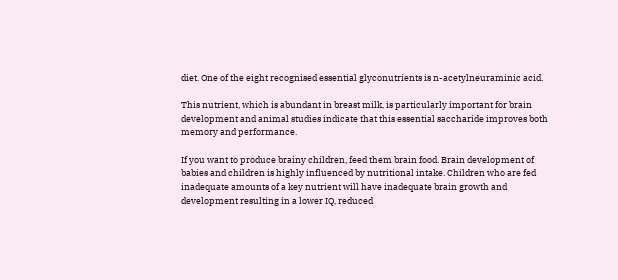diet. One of the eight recognised essential glyconutrients is n-acetylneuraminic acid.

This nutrient, which is abundant in breast milk, is particularly important for brain development and animal studies indicate that this essential saccharide improves both memory and performance.

If you want to produce brainy children, feed them brain food. Brain development of babies and children is highly influenced by nutritional intake. Children who are fed inadequate amounts of a key nutrient will have inadequate brain growth and development resulting in a lower IQ, reduced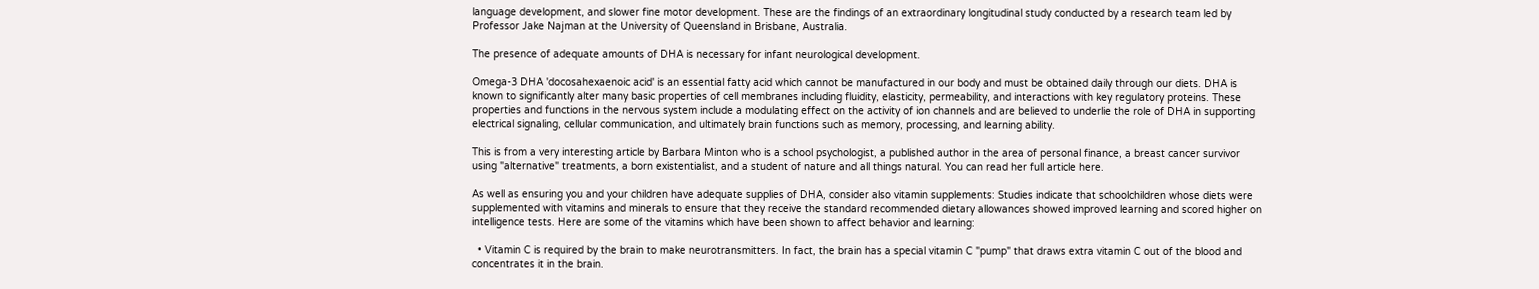language development, and slower fine motor development. These are the findings of an extraordinary longitudinal study conducted by a research team led by Professor Jake Najman at the University of Queensland in Brisbane, Australia.

The presence of adequate amounts of DHA is necessary for infant neurological development.

Omega-3 DHA 'docosahexaenoic acid' is an essential fatty acid which cannot be manufactured in our body and must be obtained daily through our diets. DHA is known to significantly alter many basic properties of cell membranes including fluidity, elasticity, permeability, and interactions with key regulatory proteins. These properties and functions in the nervous system include a modulating effect on the activity of ion channels and are believed to underlie the role of DHA in supporting electrical signaling, cellular communication, and ultimately brain functions such as memory, processing, and learning ability.

This is from a very interesting article by Barbara Minton who is a school psychologist, a published author in the area of personal finance, a breast cancer survivor using "alternative" treatments, a born existentialist, and a student of nature and all things natural. You can read her full article here.

As well as ensuring you and your children have adequate supplies of DHA, consider also vitamin supplements: Studies indicate that schoolchildren whose diets were supplemented with vitamins and minerals to ensure that they receive the standard recommended dietary allowances showed improved learning and scored higher on intelligence tests. Here are some of the vitamins which have been shown to affect behavior and learning:

  • Vitamin C is required by the brain to make neurotransmitters. In fact, the brain has a special vitamin C "pump" that draws extra vitamin C out of the blood and concentrates it in the brain.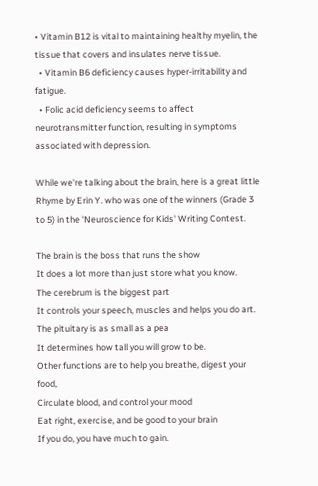• Vitamin B12 is vital to maintaining healthy myelin, the tissue that covers and insulates nerve tissue.
  • Vitamin B6 deficiency causes hyper-irritability and fatigue.
  • Folic acid deficiency seems to affect neurotransmitter function, resulting in symptoms associated with depression.

While we're talking about the brain, here is a great little Rhyme by Erin Y. who was one of the winners (Grade 3 to 5) in the 'Neuroscience for Kids' Writing Contest.

The brain is the boss that runs the show
It does a lot more than just store what you know.
The cerebrum is the biggest part
It controls your speech, muscles and helps you do art.
The pituitary is as small as a pea
It determines how tall you will grow to be.
Other functions are to help you breathe, digest your food,
Circulate blood, and control your mood
Eat right, exercise, and be good to your brain
If you do, you have much to gain.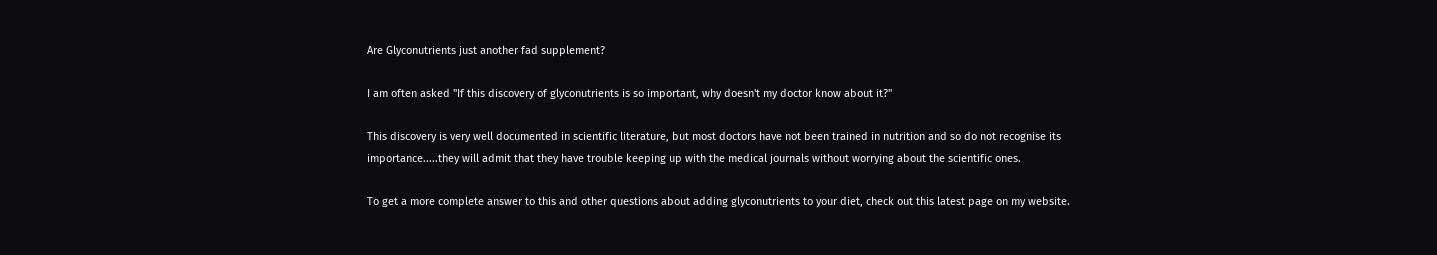Are Glyconutrients just another fad supplement?

I am often asked "If this discovery of glyconutrients is so important, why doesn't my doctor know about it?"

This discovery is very well documented in scientific literature, but most doctors have not been trained in nutrition and so do not recognise its importance.....they will admit that they have trouble keeping up with the medical journals without worrying about the scientific ones.

To get a more complete answer to this and other questions about adding glyconutrients to your diet, check out this latest page on my website.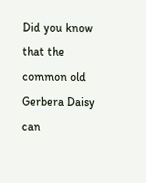Did you know that the common old Gerbera Daisy can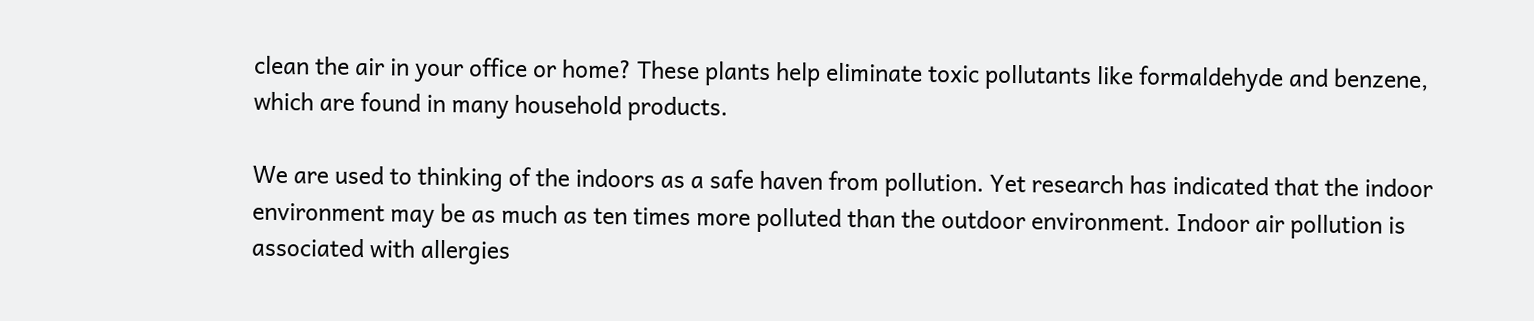clean the air in your office or home? These plants help eliminate toxic pollutants like formaldehyde and benzene, which are found in many household products.

We are used to thinking of the indoors as a safe haven from pollution. Yet research has indicated that the indoor environment may be as much as ten times more polluted than the outdoor environment. Indoor air pollution is associated with allergies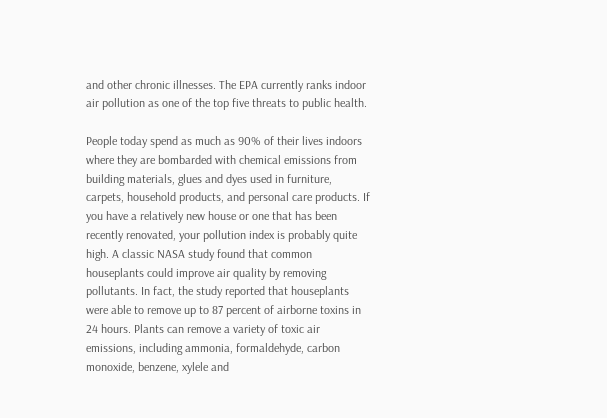and other chronic illnesses. The EPA currently ranks indoor air pollution as one of the top five threats to public health.

People today spend as much as 90% of their lives indoors where they are bombarded with chemical emissions from building materials, glues and dyes used in furniture, carpets, household products, and personal care products. If you have a relatively new house or one that has been recently renovated, your pollution index is probably quite high. A classic NASA study found that common houseplants could improve air quality by removing pollutants. In fact, the study reported that houseplants were able to remove up to 87 percent of airborne toxins in 24 hours. Plants can remove a variety of toxic air emissions, including ammonia, formaldehyde, carbon monoxide, benzene, xylele and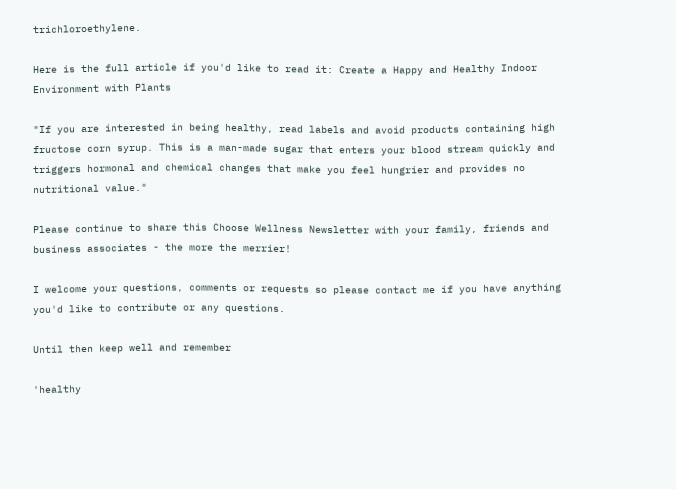trichloroethylene.

Here is the full article if you'd like to read it: Create a Happy and Healthy Indoor Environment with Plants

"If you are interested in being healthy, read labels and avoid products containing high fructose corn syrup. This is a man-made sugar that enters your blood stream quickly and triggers hormonal and chemical changes that make you feel hungrier and provides no nutritional value."

Please continue to share this Choose Wellness Newsletter with your family, friends and business associates - the more the merrier!

I welcome your questions, comments or requests so please contact me if you have anything you'd like to contribute or any questions.

Until then keep well and remember

'healthy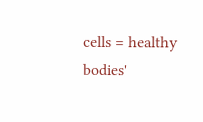cells = healthy bodies'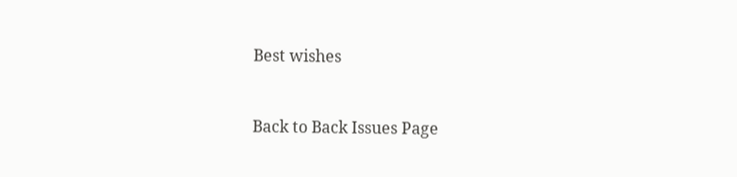Best wishes


Back to Back Issues Page